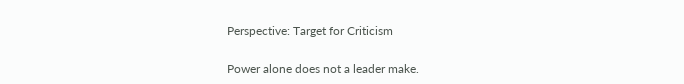Perspective: Target for Criticism

Power alone does not a leader make.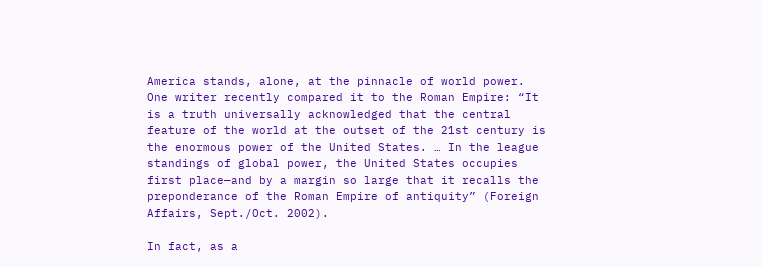America stands, alone, at the pinnacle of world power. One writer recently compared it to the Roman Empire: “It is a truth universally acknowledged that the central feature of the world at the outset of the 21st century is the enormous power of the United States. … In the league standings of global power, the United States occupies first place—and by a margin so large that it recalls the preponderance of the Roman Empire of antiquity” (Foreign Affairs, Sept./Oct. 2002).

In fact, as a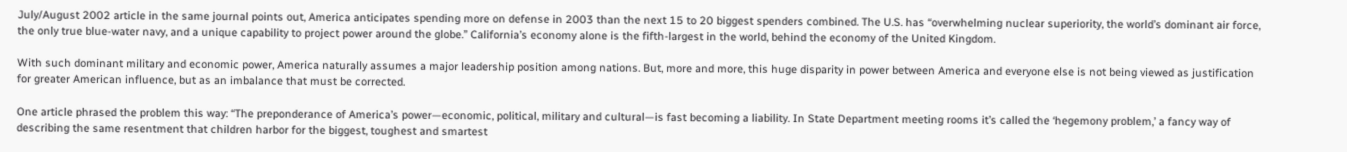July/August 2002 article in the same journal points out, America anticipates spending more on defense in 2003 than the next 15 to 20 biggest spenders combined. The U.S. has “overwhelming nuclear superiority, the world’s dominant air force, the only true blue-water navy, and a unique capability to project power around the globe.” California’s economy alone is the fifth-largest in the world, behind the economy of the United Kingdom.

With such dominant military and economic power, America naturally assumes a major leadership position among nations. But, more and more, this huge disparity in power between America and everyone else is not being viewed as justification for greater American influence, but as an imbalance that must be corrected.

One article phrased the problem this way: “The preponderance of America’s power—economic, political, military and cultural—is fast becoming a liability. In State Department meeting rooms it’s called the ‘hegemony problem,’ a fancy way of describing the same resentment that children harbor for the biggest, toughest and smartest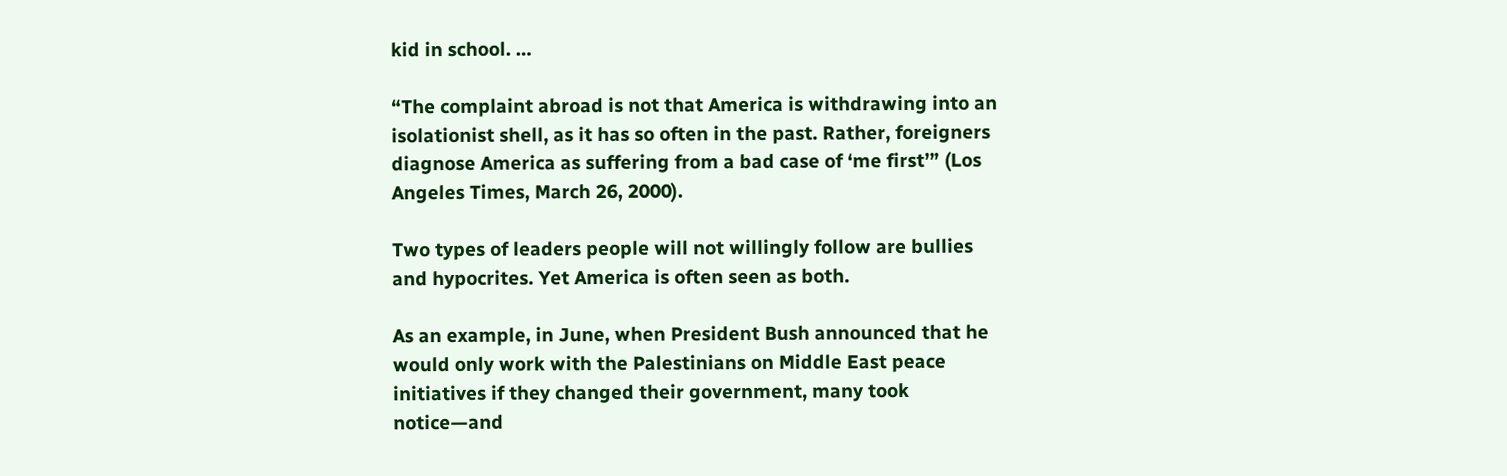kid in school. …

“The complaint abroad is not that America is withdrawing into an isolationist shell, as it has so often in the past. Rather, foreigners diagnose America as suffering from a bad case of ‘me first’” (Los Angeles Times, March 26, 2000).

Two types of leaders people will not willingly follow are bullies and hypocrites. Yet America is often seen as both.

As an example, in June, when President Bush announced that he would only work with the Palestinians on Middle East peace initiatives if they changed their government, many took notice—and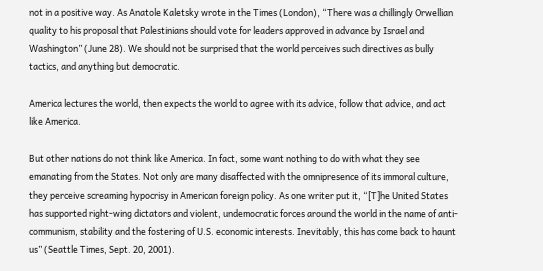not in a positive way. As Anatole Kaletsky wrote in the Times (London), “There was a chillingly Orwellian quality to his proposal that Palestinians should vote for leaders approved in advance by Israel and Washington” (June 28). We should not be surprised that the world perceives such directives as bully tactics, and anything but democratic.

America lectures the world, then expects the world to agree with its advice, follow that advice, and act like America.

But other nations do not think like America. In fact, some want nothing to do with what they see emanating from the States. Not only are many disaffected with the omnipresence of its immoral culture, they perceive screaming hypocrisy in American foreign policy. As one writer put it, “[T]he United States has supported right-wing dictators and violent, undemocratic forces around the world in the name of anti-communism, stability and the fostering of U.S. economic interests. Inevitably, this has come back to haunt us” (Seattle Times, Sept. 20, 2001).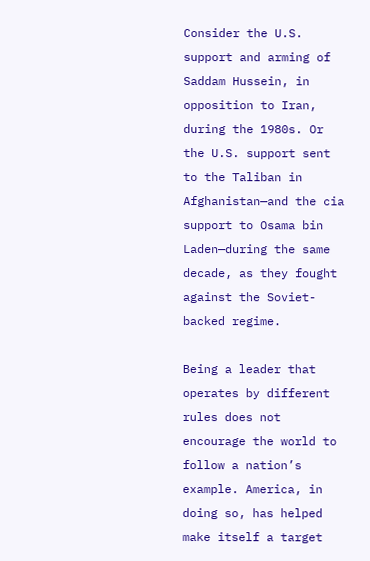Consider the U.S. support and arming of Saddam Hussein, in opposition to Iran, during the 1980s. Or the U.S. support sent to the Taliban in Afghanistan—and the cia support to Osama bin Laden—during the same decade, as they fought against the Soviet-backed regime.

Being a leader that operates by different rules does not encourage the world to follow a nation’s example. America, in doing so, has helped make itself a target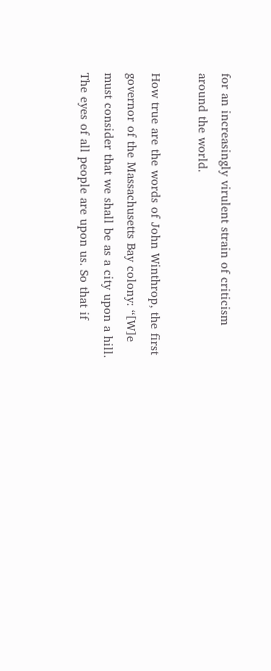for an increasingly virulent strain of criticism around the world.

How true are the words of John Winthrop, the first governor of the Massachusetts Bay colony: “[W]e must consider that we shall be as a city upon a hill. The eyes of all people are upon us. So that if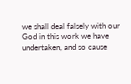we shall deal falsely with our God in this work we have undertaken, and so cause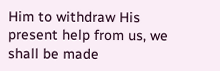Him to withdraw His present help from us, we shall be made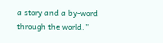a story and a by-word through the world.”